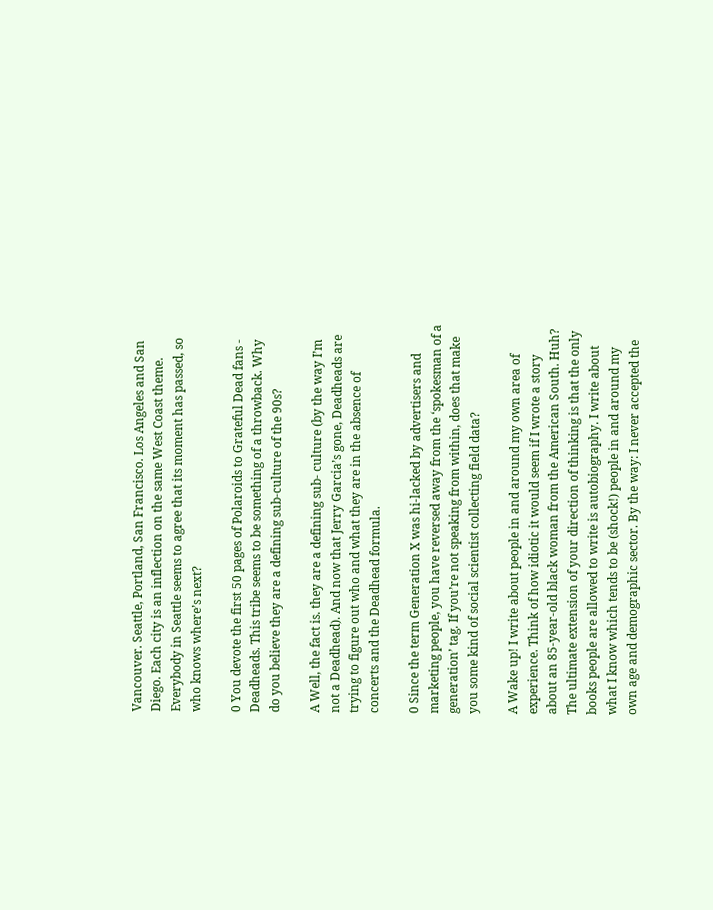Vancouver. Seattle, Portland, San Francisco. Los Angeles and San Diego. Each city is an inflection on the same West Coast theme. Everybody in Seattle seems to agree that its moment has passed, so who knows where’s next?

0 You devote the first 50 pages of Polaroids to Grateful Dead fans - Deadheads. This tribe seems to be something of a throwback. Why do you believe they are a defining sub-culture of the 90s?

A Well, the fact is. they are a defining sub- culture (by the way I’m not a Deadhead). And now that Jerry Garcia’s gone, Deadheads are trying to figure out who and what they are in the absence of concerts and the Deadhead formula.

0 Since the term Generation X was hi-lacked by advertisers and marketing people, you have reversed away from the ‘spokesman of a generation’ tag. If you’re not speaking from within, does that make you some kind of social scientist collecting field data?

A Wake up! I write about people in and around my own area of experience. Think of how idiotic it would seem if I wrote a story about an 85-year-old black woman from the American South. Huh? The ultimate extension of your direction of thinking is that the only books people are allowed to write is autobiography. I write about what I know which tends to be (shock!) people in and around my own age and demographic sector. By the way: I never accepted the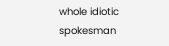whole idiotic spokesman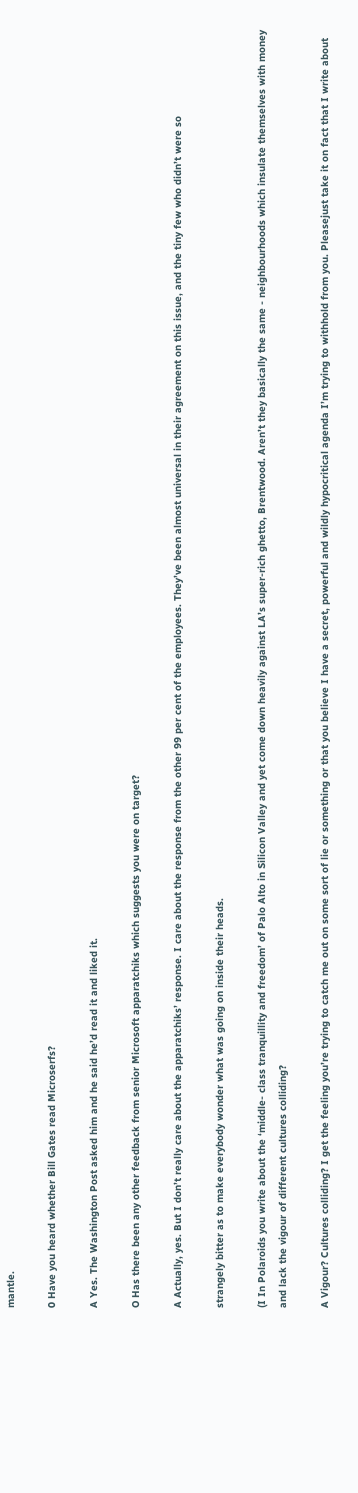mantle.

0 Have you heard whether Bill Gates read Microserfs?

A Yes. The Washington Post asked him and he said he’d read it and liked it.

O Has there been any other feedback from senior Microsoft apparatchiks which suggests you were on target?

A Actually, yes. But I don’t really care about the apparatchiks’ response. I care about the response from the other 99 per cent of the employees. They’ve been almost universal in their agreement on this issue, and the tiny few who didn’t were so

strangely bitter as to make everybody wonder what was going on inside their heads.

(I In Polaroids you write about the ‘middle- class tranquillity and freedom’ of Palo Alto in Silicon Valley and yet come down heavily against LA’s super-rich ghetto, Brentwood. Aren’t they basically the same - neighbourhoods which insulate themselves with money and lack the vigour of different cultures colliding?

A Vigour? Cultures colliding? I get the feeling you’re trying to catch me out on some sort of lie or something or that you believe I have a secret, powerful and wildly hypocritical agenda I’m trying to withhold from you. Pleasejust take it on fact that I write about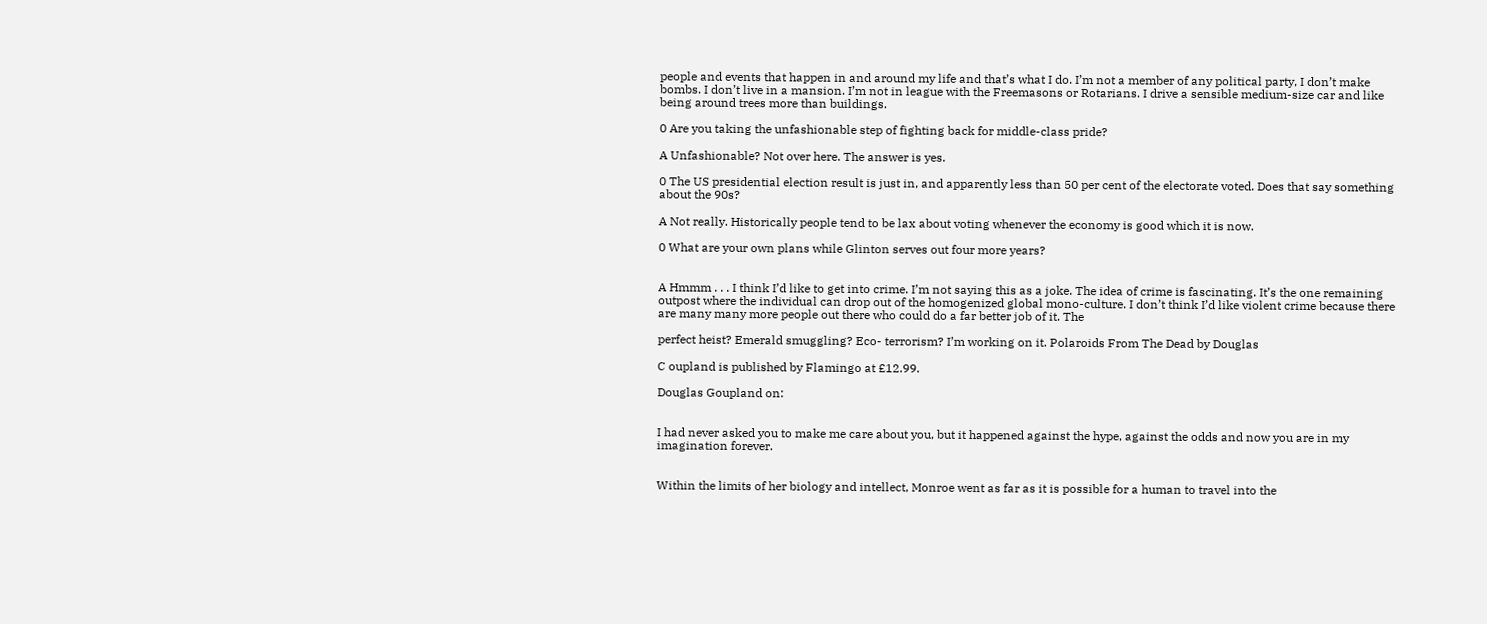people and events that happen in and around my life and that’s what I do. I’m not a member of any political party, I don’t make bombs. I don’t live in a mansion. I’m not in league with the Freemasons or Rotarians. I drive a sensible medium-size car and like being around trees more than buildings.

0 Are you taking the unfashionable step of fighting back for middle-class pride?

A Unfashionable? Not over here. The answer is yes.

0 The US presidential election result is just in, and apparently less than 50 per cent of the electorate voted. Does that say something about the 90s?

A Not really. Historically people tend to be lax about voting whenever the economy is good which it is now.

0 What are your own plans while Glinton serves out four more years?


A Hmmm . . . I think I’d like to get into crime. I’m not saying this as a joke. The idea of crime is fascinating. It’s the one remaining outpost where the individual can drop out of the homogenized global mono-culture. I don’t think I’d like violent crime because there are many many more people out there who could do a far better job of it. The

perfect heist? Emerald smuggling? Eco- terrorism? I’m working on it. Polaroids From The Dead by Douglas

C oupland is published by Flamingo at £12.99.

Douglas Goupland on:


I had never asked you to make me care about you, but it happened against the hype, against the odds and now you are in my imagination forever.


Within the limits of her biology and intellect, Monroe went as far as it is possible for a human to travel into the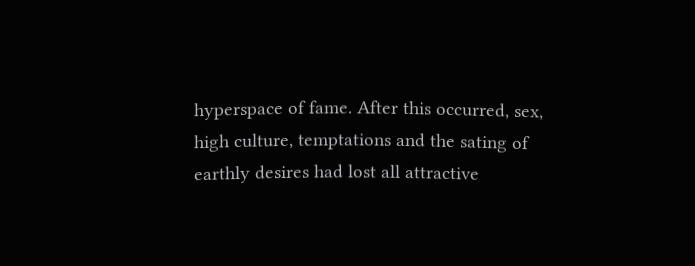hyperspace of fame. After this occurred, sex, high culture, temptations and the sating of earthly desires had lost all attractive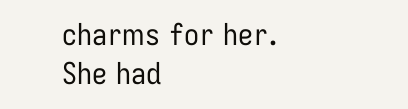charms for her. She had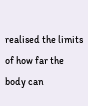realised the limits of how far the body can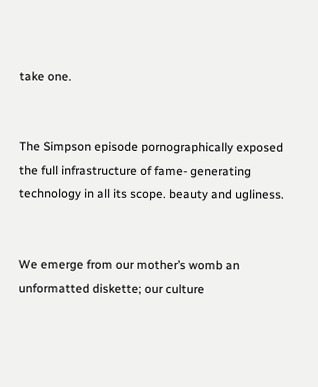take one.


The Simpson episode pornographically exposed the full infrastructure of fame- generating technology in all its scope. beauty and ugliness.


We emerge from our mother’s womb an unformatted diskette; our culture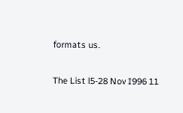formats us.

The List l5-28 Nov I996 11